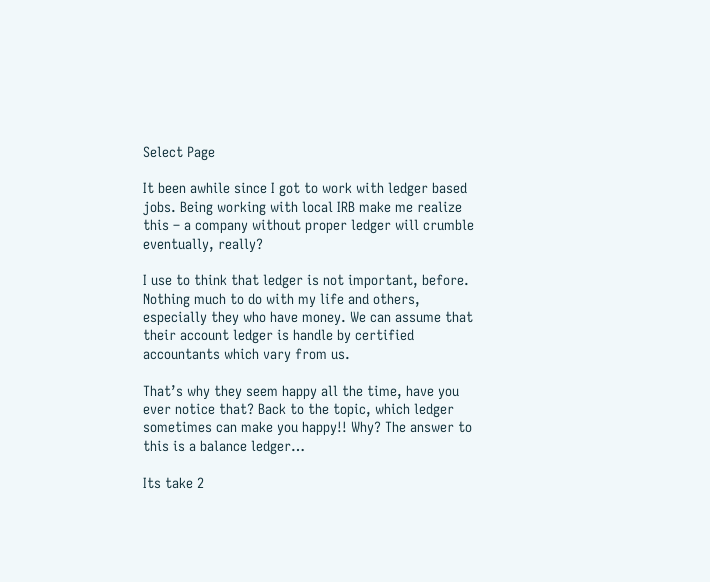Select Page

It been awhile since I got to work with ledger based jobs. Being working with local IRB make me realize this – a company without proper ledger will crumble eventually, really?

I use to think that ledger is not important, before. Nothing much to do with my life and others, especially they who have money. We can assume that their account ledger is handle by certified accountants which vary from us.

That’s why they seem happy all the time, have you ever notice that? Back to the topic, which ledger sometimes can make you happy!! Why? The answer to this is a balance ledger…

Its take 2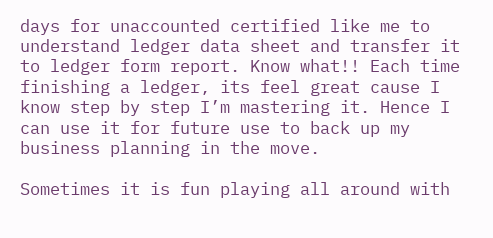days for unaccounted certified like me to understand ledger data sheet and transfer it to ledger form report. Know what!! Each time finishing a ledger, its feel great cause I know step by step I’m mastering it. Hence I can use it for future use to back up my business planning in the move.

Sometimes it is fun playing all around with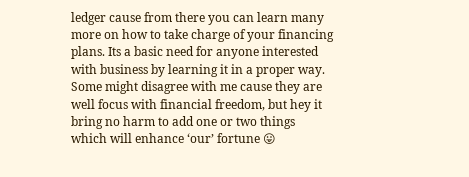ledger cause from there you can learn many more on how to take charge of your financing plans. Its a basic need for anyone interested with business by learning it in a proper way. Some might disagree with me cause they are well focus with financial freedom, but hey it bring no harm to add one or two things which will enhance ‘our’ fortune 😛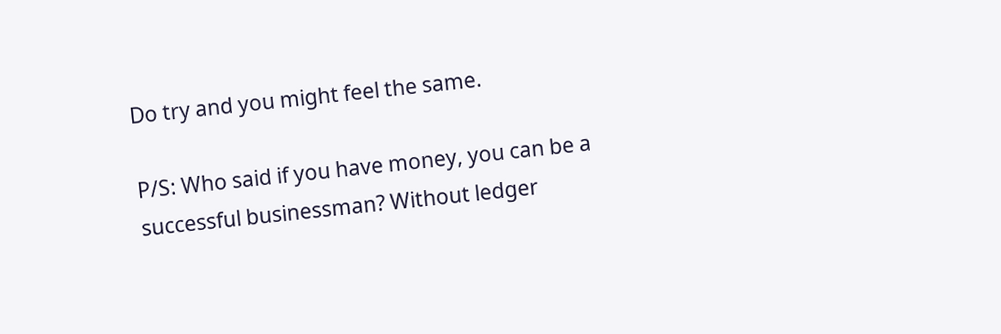Do try and you might feel the same.

P/S: Who said if you have money, you can be a successful businessman? Without ledger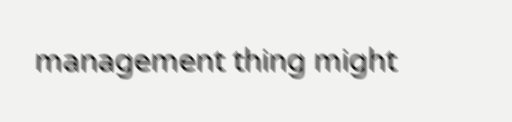management thing might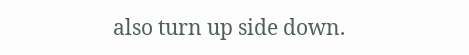also turn up side down.